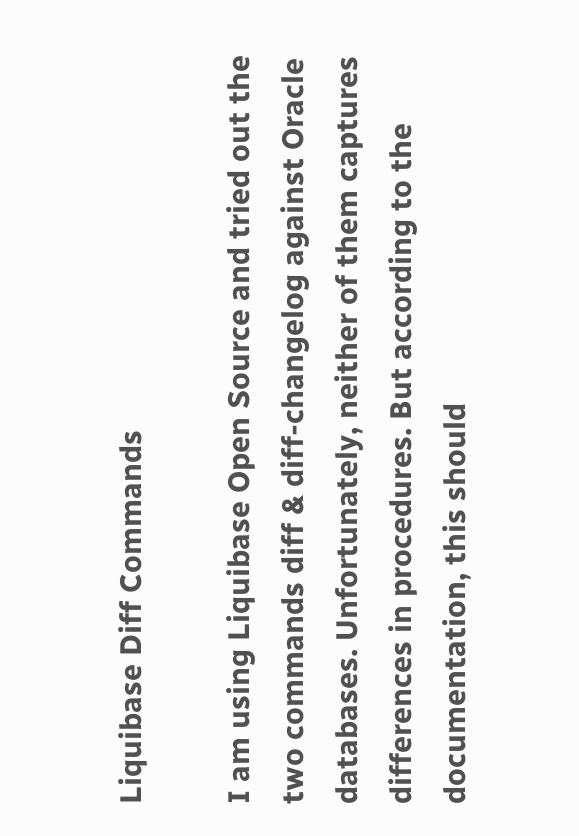Liquibase Diff Commands

I am using Liquibase Open Source and tried out the two commands diff & diff-changelog against Oracle databases. Unfortunately, neither of them captures differences in procedures. But according to the documentation, this should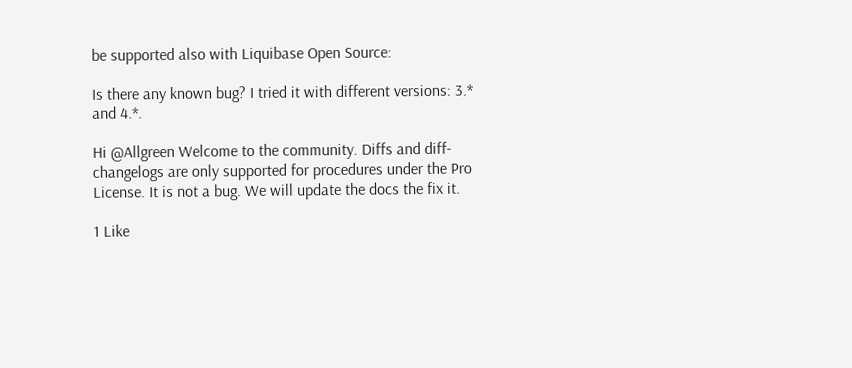be supported also with Liquibase Open Source:

Is there any known bug? I tried it with different versions: 3.* and 4.*.

Hi @Allgreen Welcome to the community. Diffs and diff-changelogs are only supported for procedures under the Pro License. It is not a bug. We will update the docs the fix it.

1 Like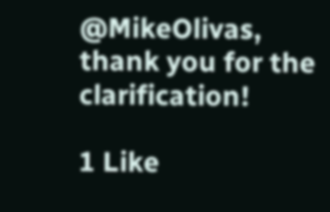@MikeOlivas, thank you for the clarification!

1 Like